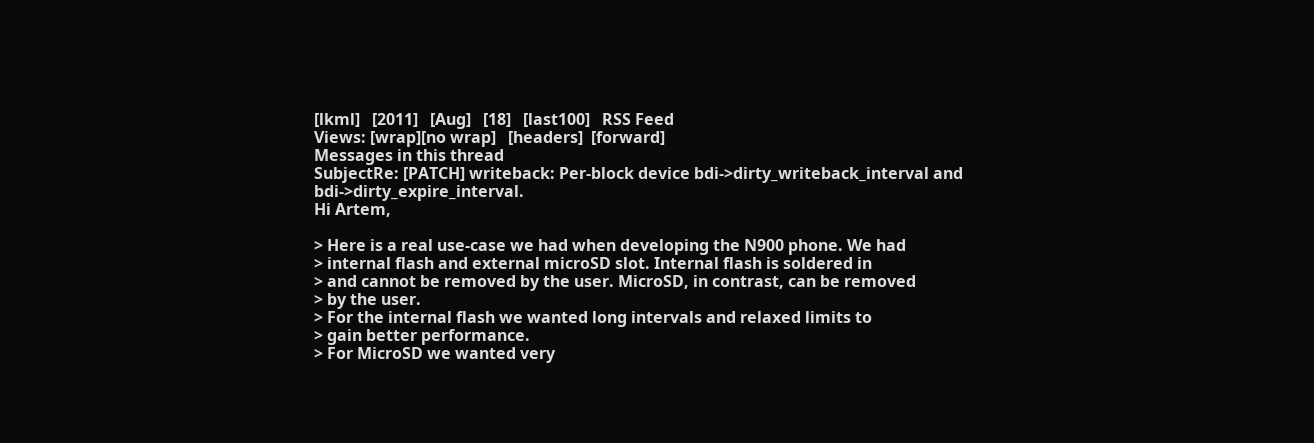[lkml]   [2011]   [Aug]   [18]   [last100]   RSS Feed
Views: [wrap][no wrap]   [headers]  [forward]
Messages in this thread
SubjectRe: [PATCH] writeback: Per-block device bdi->dirty_writeback_interval and bdi->dirty_expire_interval.
Hi Artem,

> Here is a real use-case we had when developing the N900 phone. We had
> internal flash and external microSD slot. Internal flash is soldered in
> and cannot be removed by the user. MicroSD, in contrast, can be removed
> by the user.
> For the internal flash we wanted long intervals and relaxed limits to
> gain better performance.
> For MicroSD we wanted very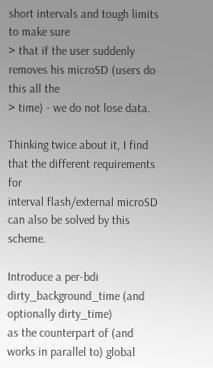short intervals and tough limits to make sure
> that if the user suddenly removes his microSD (users do this all the
> time) - we do not lose data.

Thinking twice about it, I find that the different requirements for
interval flash/external microSD can also be solved by this scheme.

Introduce a per-bdi dirty_background_time (and optionally dirty_time)
as the counterpart of (and works in parallel to) global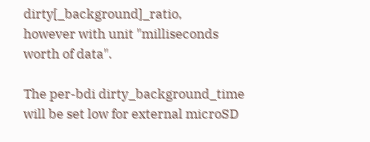dirty[_background]_ratio,
however with unit "milliseconds worth of data".

The per-bdi dirty_background_time will be set low for external microSD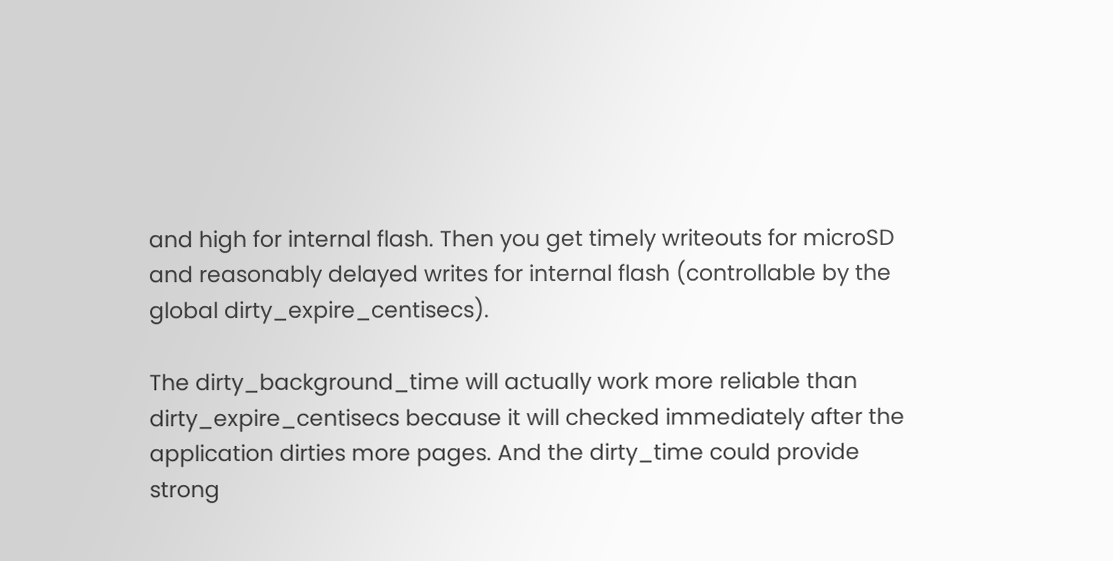and high for internal flash. Then you get timely writeouts for microSD
and reasonably delayed writes for internal flash (controllable by the
global dirty_expire_centisecs).

The dirty_background_time will actually work more reliable than
dirty_expire_centisecs because it will checked immediately after the
application dirties more pages. And the dirty_time could provide
strong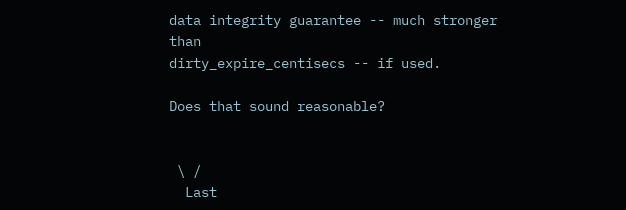data integrity guarantee -- much stronger than
dirty_expire_centisecs -- if used.

Does that sound reasonable?


 \ /
  Last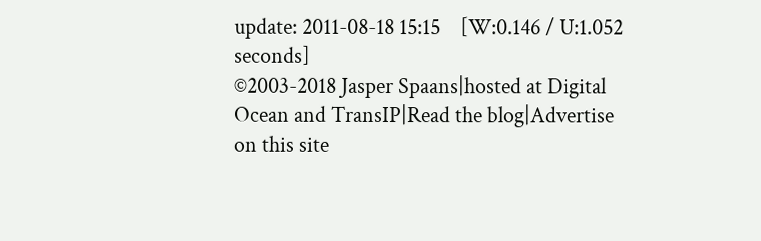update: 2011-08-18 15:15    [W:0.146 / U:1.052 seconds]
©2003-2018 Jasper Spaans|hosted at Digital Ocean and TransIP|Read the blog|Advertise on this site